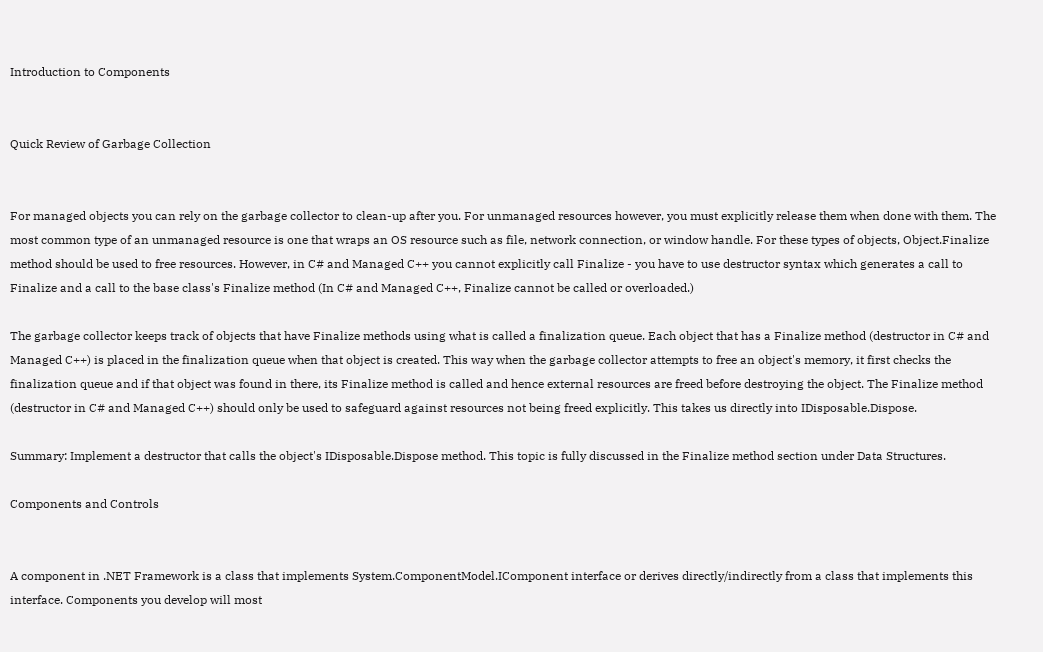Introduction to Components


Quick Review of Garbage Collection


For managed objects you can rely on the garbage collector to clean-up after you. For unmanaged resources however, you must explicitly release them when done with them. The most common type of an unmanaged resource is one that wraps an OS resource such as file, network connection, or window handle. For these types of objects, Object.Finalize method should be used to free resources. However, in C# and Managed C++ you cannot explicitly call Finalize - you have to use destructor syntax which generates a call to Finalize and a call to the base class's Finalize method (In C# and Managed C++, Finalize cannot be called or overloaded.)

The garbage collector keeps track of objects that have Finalize methods using what is called a finalization queue. Each object that has a Finalize method (destructor in C# and Managed C++) is placed in the finalization queue when that object is created. This way when the garbage collector attempts to free an object's memory, it first checks the finalization queue and if that object was found in there, its Finalize method is called and hence external resources are freed before destroying the object. The Finalize method (destructor in C# and Managed C++) should only be used to safeguard against resources not being freed explicitly. This takes us directly into IDisposable.Dispose.

Summary: Implement a destructor that calls the object's IDisposable.Dispose method. This topic is fully discussed in the Finalize method section under Data Structures.

Components and Controls


A component in .NET Framework is a class that implements System.ComponentModel.IComponent interface or derives directly/indirectly from a class that implements this interface. Components you develop will most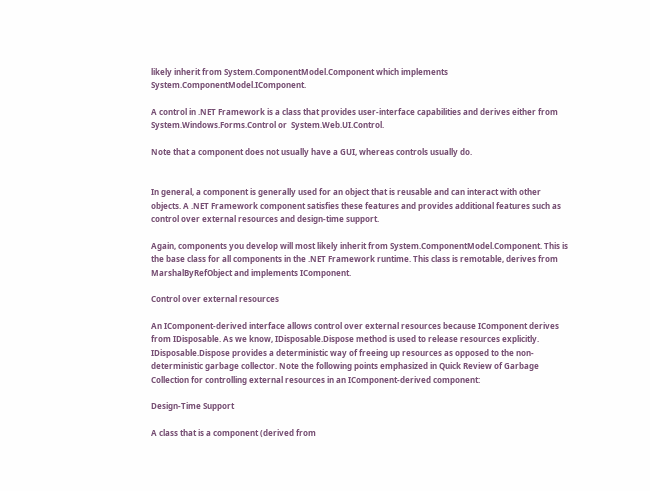likely inherit from System.ComponentModel.Component which implements System.ComponentModel.IComponent.

A control in .NET Framework is a class that provides user-interface capabilities and derives either from System.Windows.Forms.Control or  System.Web.UI.Control.

Note that a component does not usually have a GUI, whereas controls usually do.


In general, a component is generally used for an object that is reusable and can interact with other objects. A .NET Framework component satisfies these features and provides additional features such as control over external resources and design-time support.

Again, components you develop will most likely inherit from System.ComponentModel.Component. This is the base class for all components in the .NET Framework runtime. This class is remotable, derives from MarshalByRefObject and implements IComponent.

Control over external resources

An IComponent-derived interface allows control over external resources because IComponent derives from IDisposable. As we know, IDisposable.Dispose method is used to release resources explicitly. IDisposable.Dispose provides a deterministic way of freeing up resources as opposed to the non-deterministic garbage collector. Note the following points emphasized in Quick Review of Garbage Collection for controlling external resources in an IComponent-derived component:

Design-Time Support

A class that is a component (derived from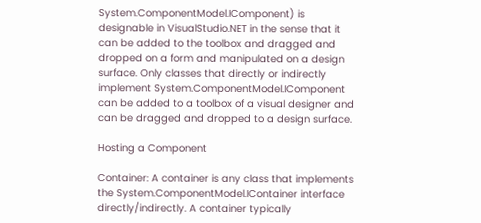System.ComponentModel.IComponent) is designable in VisualStudio.NET in the sense that it can be added to the toolbox and dragged and dropped on a form and manipulated on a design surface. Only classes that directly or indirectly implement System.ComponentModel.IComponent can be added to a toolbox of a visual designer and can be dragged and dropped to a design surface.

Hosting a Component

Container: A container is any class that implements the System.ComponentModel.IContainer interface directly/indirectly. A container typically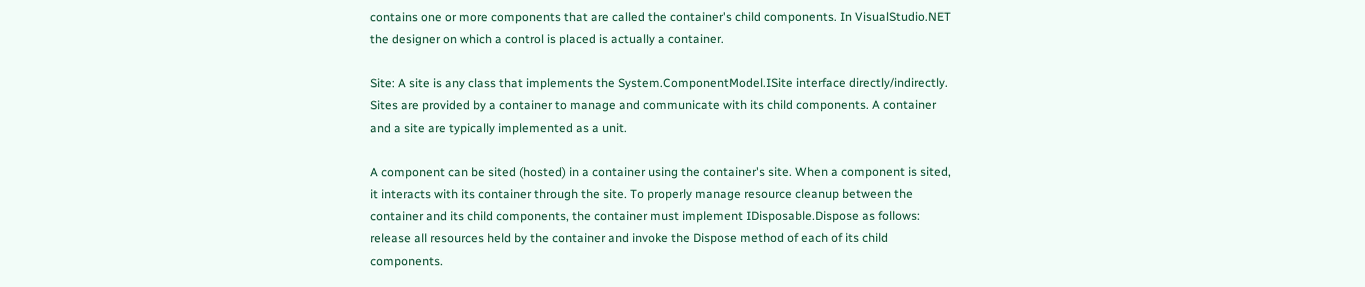contains one or more components that are called the container's child components. In VisualStudio.NET the designer on which a control is placed is actually a container.

Site: A site is any class that implements the System.ComponentModel.ISite interface directly/indirectly. Sites are provided by a container to manage and communicate with its child components. A container and a site are typically implemented as a unit.

A component can be sited (hosted) in a container using the container's site. When a component is sited, it interacts with its container through the site. To properly manage resource cleanup between the container and its child components, the container must implement IDisposable.Dispose as follows: release all resources held by the container and invoke the Dispose method of each of its child components.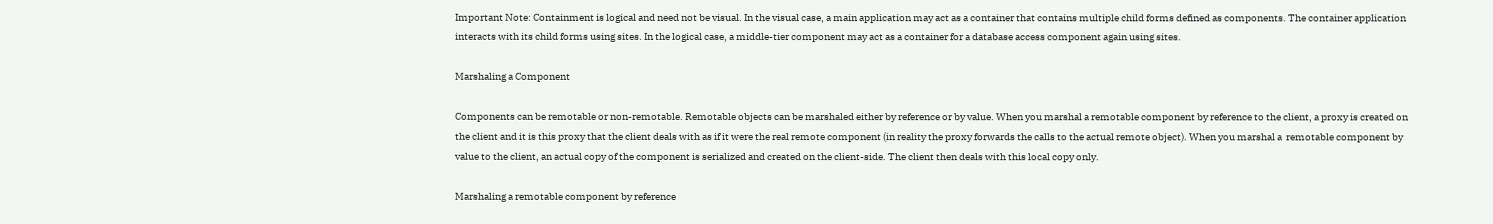Important Note: Containment is logical and need not be visual. In the visual case, a main application may act as a container that contains multiple child forms defined as components. The container application interacts with its child forms using sites. In the logical case, a middle-tier component may act as a container for a database access component again using sites.

Marshaling a Component

Components can be remotable or non-remotable. Remotable objects can be marshaled either by reference or by value. When you marshal a remotable component by reference to the client, a proxy is created on the client and it is this proxy that the client deals with as if it were the real remote component (in reality the proxy forwards the calls to the actual remote object). When you marshal a  remotable component by value to the client, an actual copy of the component is serialized and created on the client-side. The client then deals with this local copy only.

Marshaling a remotable component by reference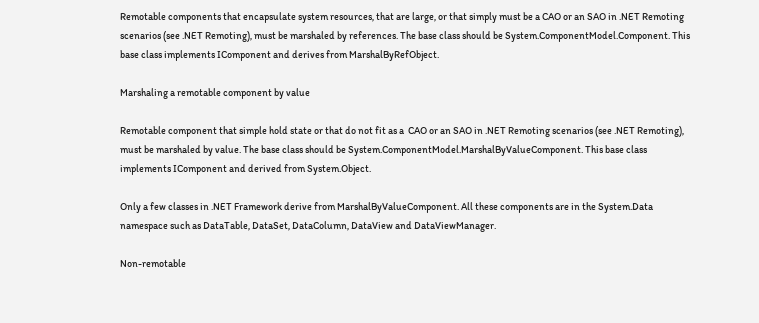Remotable components that encapsulate system resources, that are large, or that simply must be a CAO or an SAO in .NET Remoting scenarios (see .NET Remoting), must be marshaled by references. The base class should be System.ComponentModel.Component. This base class implements IComponent and derives from MarshalByRefObject.

Marshaling a remotable component by value

Remotable component that simple hold state or that do not fit as a  CAO or an SAO in .NET Remoting scenarios (see .NET Remoting), must be marshaled by value. The base class should be System.ComponentModel.MarshalByValueComponent. This base class implements IComponent and derived from System.Object.

Only a few classes in .NET Framework derive from MarshalByValueComponent. All these components are in the System.Data namespace such as DataTable, DataSet, DataColumn, DataView and DataViewManager.

Non-remotable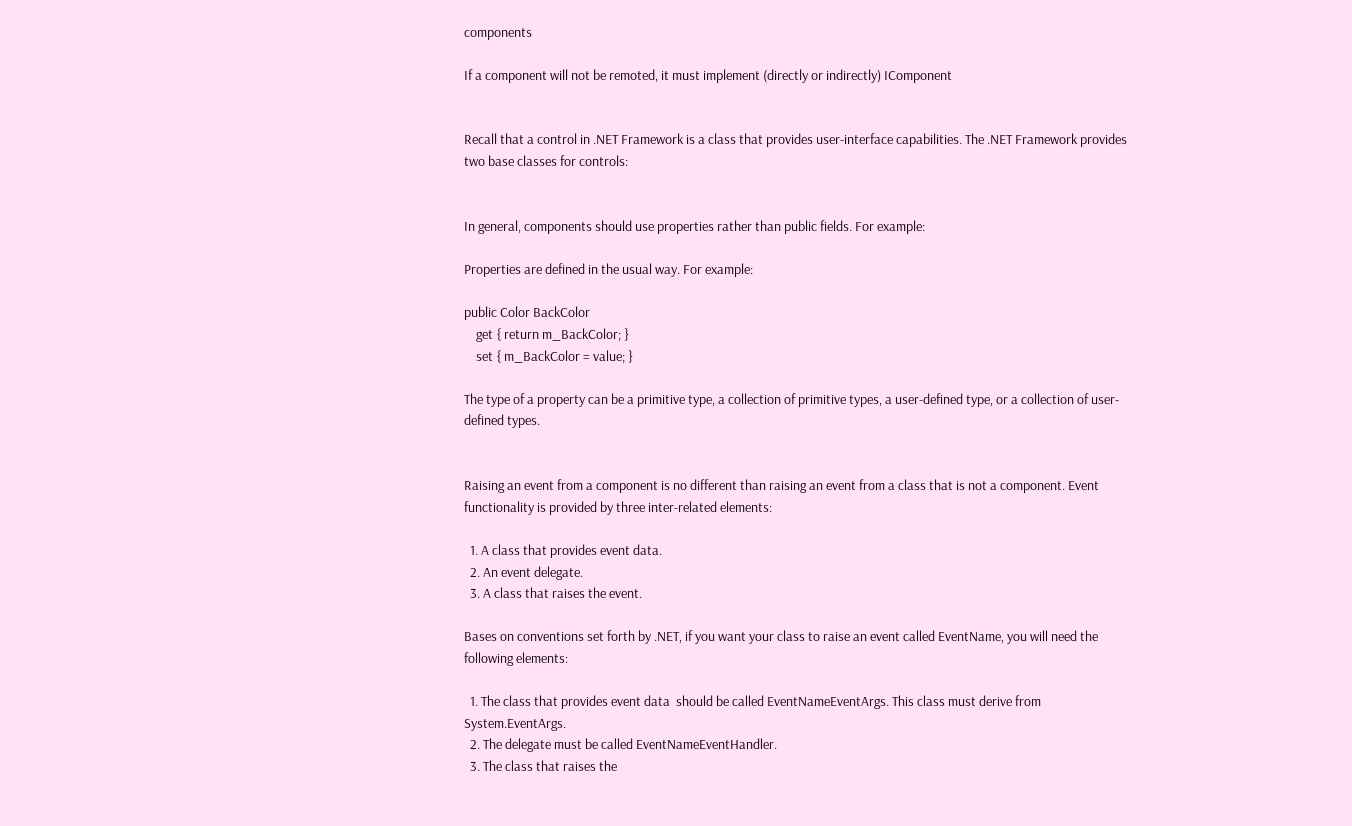components

If a component will not be remoted, it must implement (directly or indirectly) IComponent


Recall that a control in .NET Framework is a class that provides user-interface capabilities. The .NET Framework provides two base classes for controls:


In general, components should use properties rather than public fields. For example:

Properties are defined in the usual way. For example:

public Color BackColor
    get { return m_BackColor; }
    set { m_BackColor = value; }

The type of a property can be a primitive type, a collection of primitive types, a user-defined type, or a collection of user-defined types.


Raising an event from a component is no different than raising an event from a class that is not a component. Event functionality is provided by three inter-related elements:

  1. A class that provides event data.
  2. An event delegate.
  3. A class that raises the event.

Bases on conventions set forth by .NET, if you want your class to raise an event called EventName, you will need the following elements:

  1. The class that provides event data  should be called EventNameEventArgs. This class must derive from System.EventArgs.
  2. The delegate must be called EventNameEventHandler.
  3. The class that raises the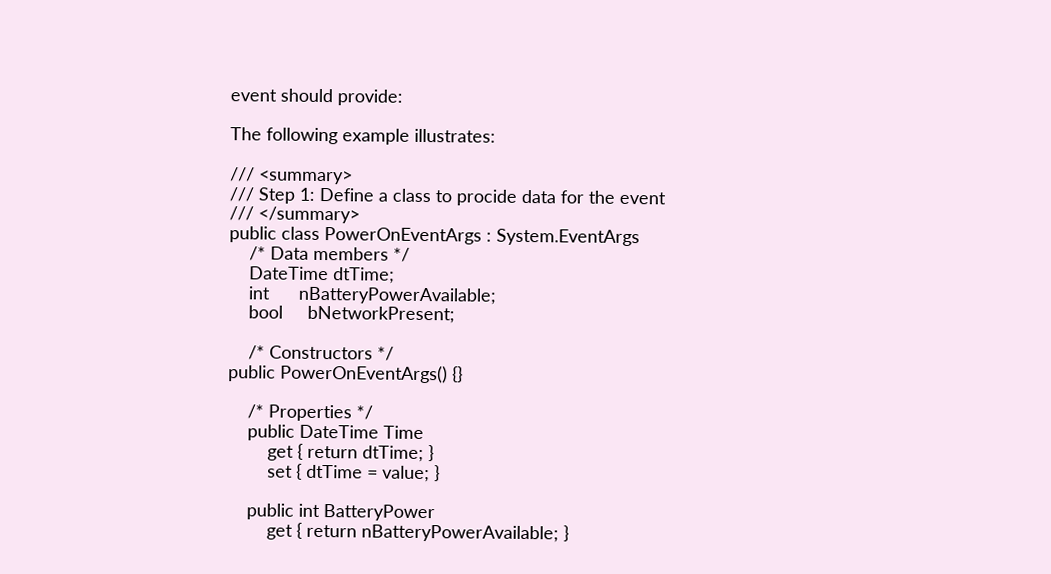event should provide:

The following example illustrates:

/// <summary>
/// Step 1: Define a class to procide data for the event
/// </summary>
public class PowerOnEventArgs : System.EventArgs
    /* Data members */
    DateTime dtTime;
    int      nBatteryPowerAvailable;
    bool     bNetworkPresent;

    /* Constructors */
public PowerOnEventArgs() {}

    /* Properties */
    public DateTime Time
        get { return dtTime; }
        set { dtTime = value; }

    public int BatteryPower
        get { return nBatteryPowerAvailable; }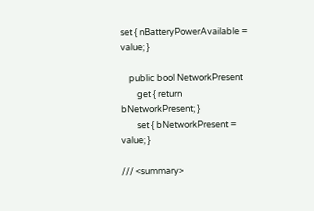set { nBatteryPowerAvailable = value; }

    public bool NetworkPresent
        get { return bNetworkPresent; }
        set { bNetworkPresent = value; }

/// <summary>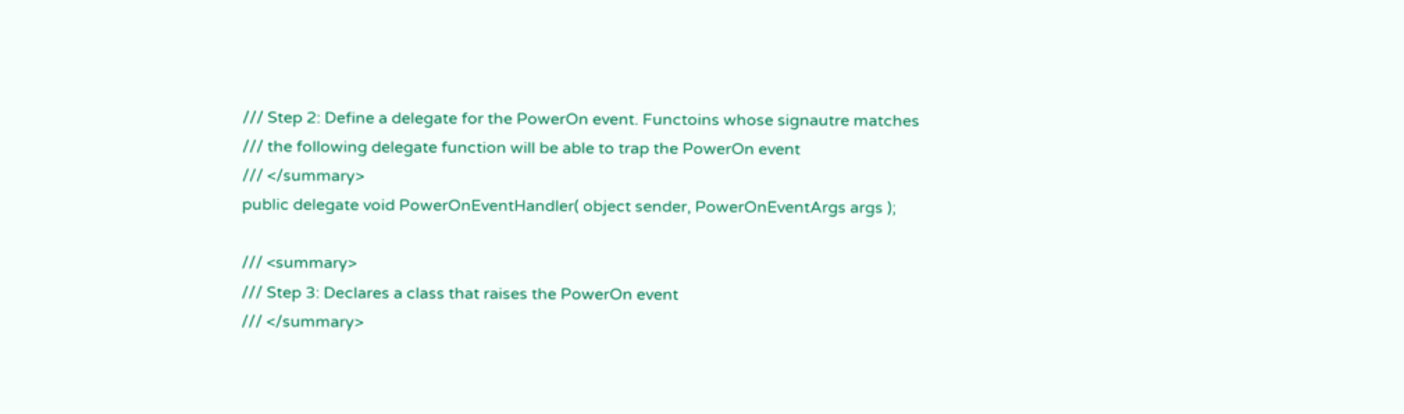/// Step 2: Define a delegate for the PowerOn event. Functoins whose signautre matches
/// the following delegate function will be able to trap the PowerOn event
/// </summary>
public delegate void PowerOnEventHandler( object sender, PowerOnEventArgs args );

/// <summary>
/// Step 3: Declares a class that raises the PowerOn event
/// </summary>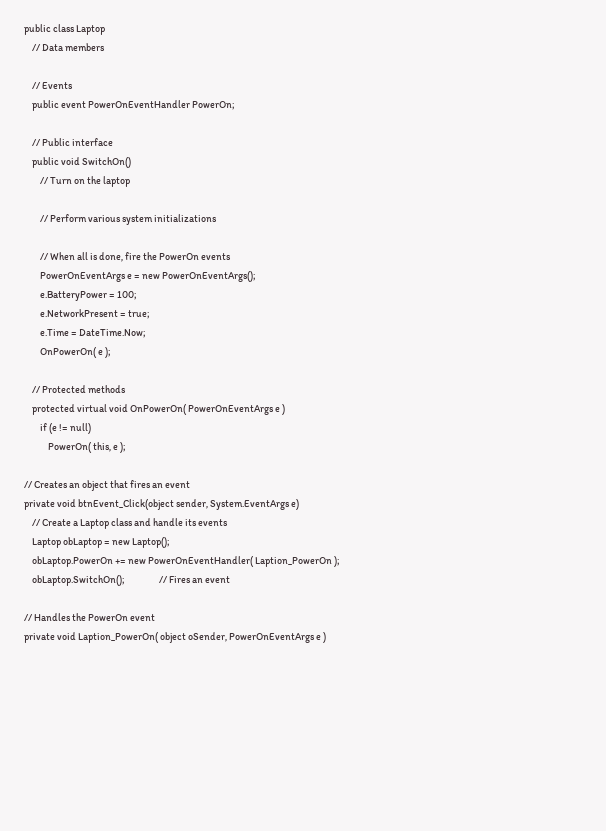public class Laptop
    // Data members

    // Events
    public event PowerOnEventHandler PowerOn;

    // Public interface
    public void SwitchOn()
        // Turn on the laptop

        // Perform various system initializations

        // When all is done, fire the PowerOn events
        PowerOnEventArgs e = new PowerOnEventArgs();
        e.BatteryPower = 100;
        e.NetworkPresent = true;
        e.Time = DateTime.Now;
        OnPowerOn( e );

    // Protected methods
    protected virtual void OnPowerOn( PowerOnEventArgs e )
        if (e != null)
            PowerOn( this, e );

// Creates an object that fires an event
private void btnEvent_Click(object sender, System.EventArgs e)
    // Create a Laptop class and handle its events
    Laptop obLaptop = new Laptop();
    obLaptop.PowerOn += new PowerOnEventHandler( Laption_PowerOn );
    obLaptop.SwitchOn();                 // Fires an event

// Handles the PowerOn event
private void Laption_PowerOn( object oSender, PowerOnEventArgs e )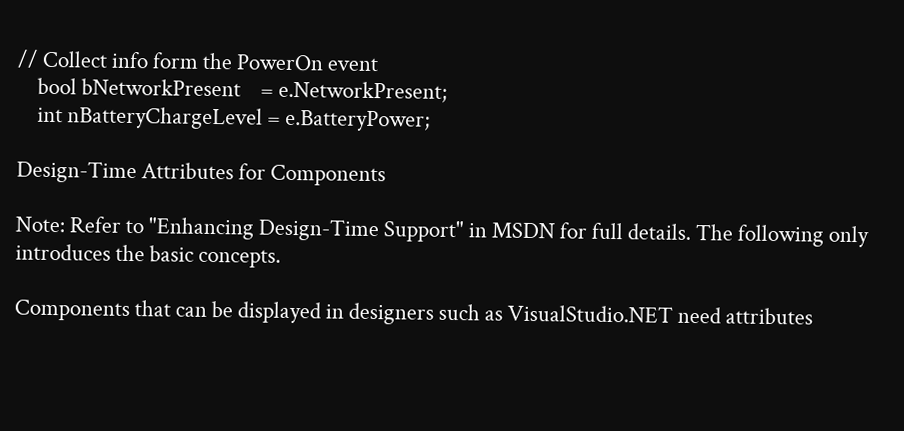// Collect info form the PowerOn event
    bool bNetworkPresent    = e.NetworkPresent;
    int nBatteryChargeLevel = e.BatteryPower;

Design-Time Attributes for Components

Note: Refer to "Enhancing Design-Time Support" in MSDN for full details. The following only introduces the basic concepts.

Components that can be displayed in designers such as VisualStudio.NET need attributes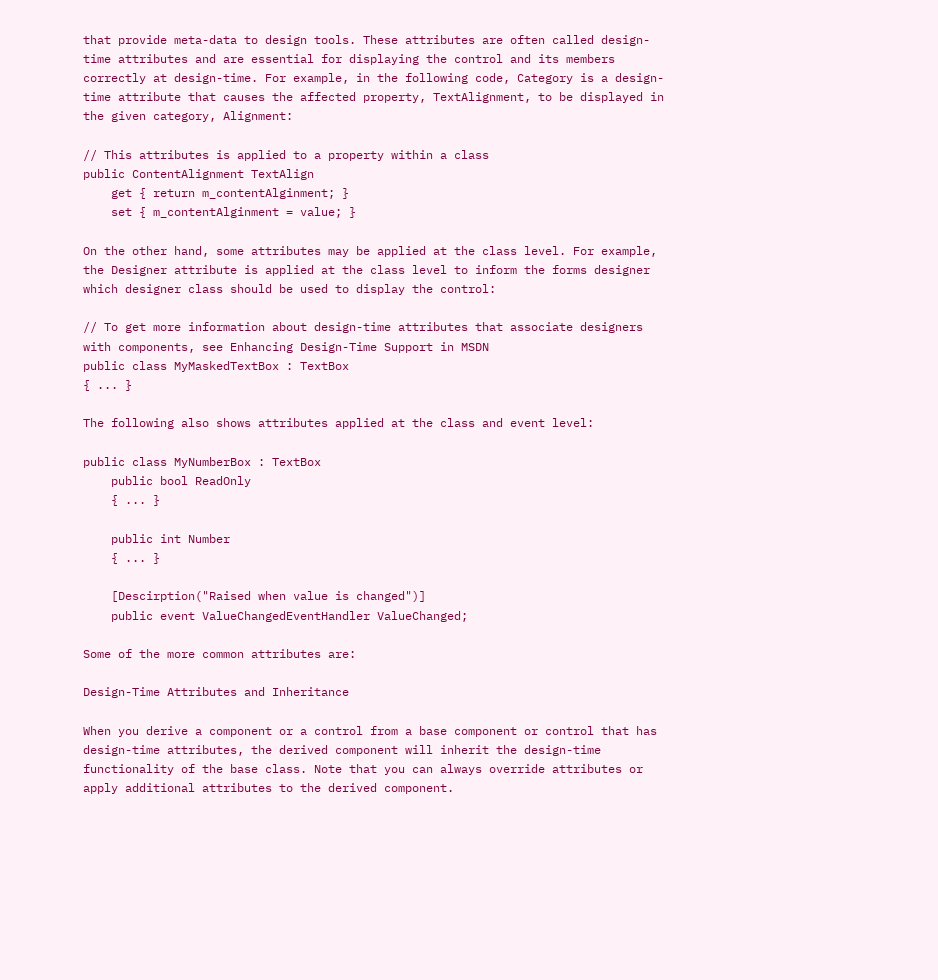that provide meta-data to design tools. These attributes are often called design-time attributes and are essential for displaying the control and its members correctly at design-time. For example, in the following code, Category is a design-time attribute that causes the affected property, TextAlignment, to be displayed in the given category, Alignment:

// This attributes is applied to a property within a class
public ContentAlignment TextAlign
    get { return m_contentAlginment; }
    set { m_contentAlginment = value; }

On the other hand, some attributes may be applied at the class level. For example, the Designer attribute is applied at the class level to inform the forms designer which designer class should be used to display the control:

// To get more information about design-time attributes that associate designers with components, see Enhancing Design-Time Support in MSDN
public class MyMaskedTextBox : TextBox
{ ... }

The following also shows attributes applied at the class and event level:

public class MyNumberBox : TextBox
    public bool ReadOnly
    { ... }

    public int Number
    { ... }

    [Descirption("Raised when value is changed")]
    public event ValueChangedEventHandler ValueChanged;

Some of the more common attributes are:

Design-Time Attributes and Inheritance

When you derive a component or a control from a base component or control that has design-time attributes, the derived component will inherit the design-time functionality of the base class. Note that you can always override attributes or apply additional attributes to the derived component.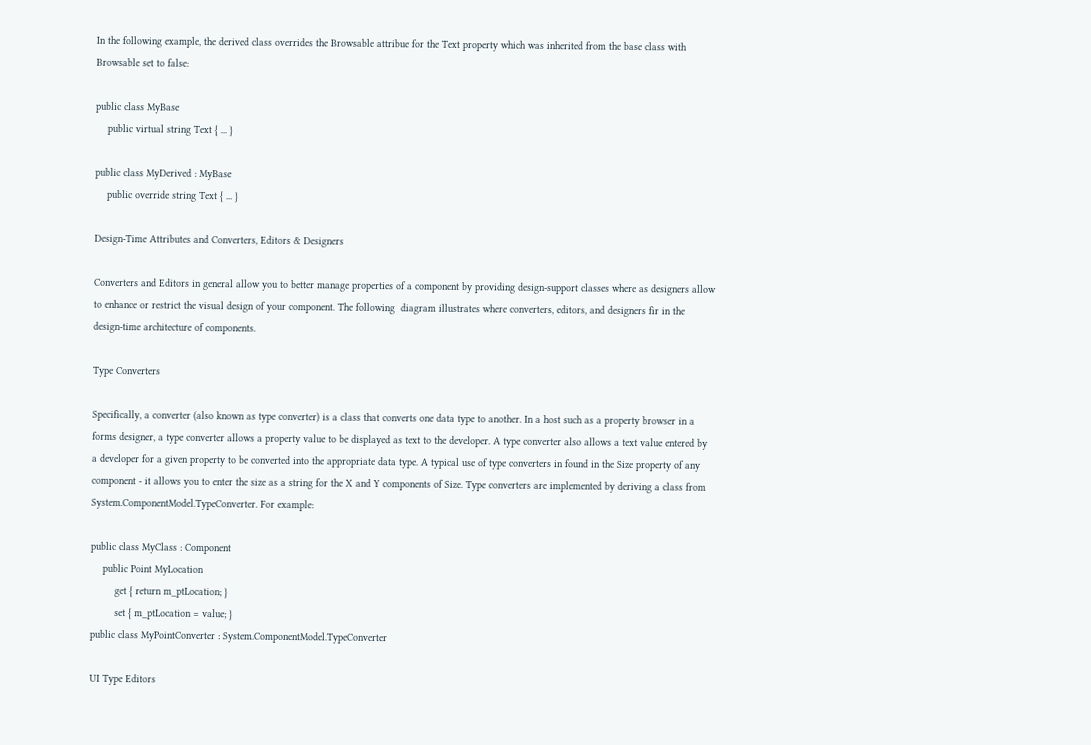In the following example, the derived class overrides the Browsable attribue for the Text property which was inherited from the base class with Browsable set to false:

public class MyBase
    public virtual string Text { ... }

public class MyDerived : MyBase
    public override string Text { ... }

Design-Time Attributes and Converters, Editors & Designers

Converters and Editors in general allow you to better manage properties of a component by providing design-support classes where as designers allow to enhance or restrict the visual design of your component. The following  diagram illustrates where converters, editors, and designers fir in the design-time architecture of components.

Type Converters

Specifically, a converter (also known as type converter) is a class that converts one data type to another. In a host such as a property browser in a forms designer, a type converter allows a property value to be displayed as text to the developer. A type converter also allows a text value entered by a developer for a given property to be converted into the appropriate data type. A typical use of type converters in found in the Size property of any component - it allows you to enter the size as a string for the X and Y components of Size. Type converters are implemented by deriving a class from System.ComponentModel.TypeConverter. For example:

public class MyClass : Component
    public Point MyLocation
        get { return m_ptLocation; }
        set { m_ptLocation = value; }
public class MyPointConverter : System.ComponentModel.TypeConverter

UI Type Editors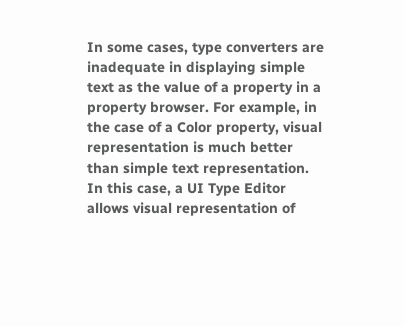In some cases, type converters are inadequate in displaying simple text as the value of a property in a property browser. For example, in the case of a Color property, visual representation is much better than simple text representation. In this case, a UI Type Editor allows visual representation of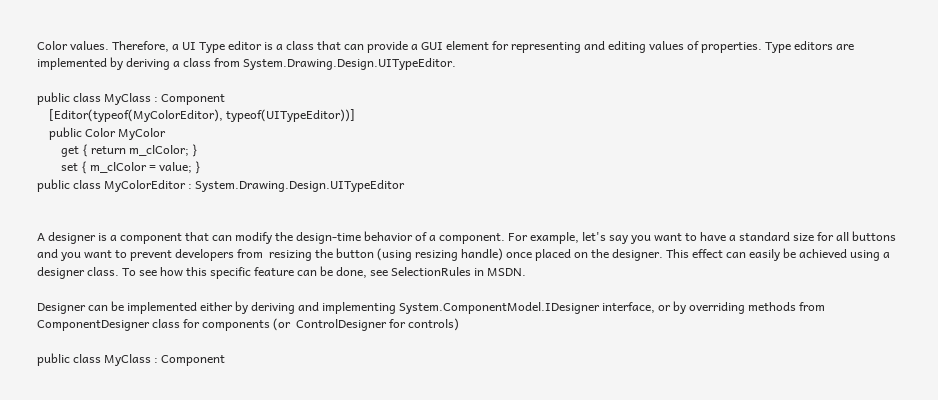Color values. Therefore, a UI Type editor is a class that can provide a GUI element for representing and editing values of properties. Type editors are implemented by deriving a class from System.Drawing.Design.UITypeEditor.

public class MyClass : Component
    [Editor(typeof(MyColorEditor), typeof(UITypeEditor))]
    public Color MyColor
        get { return m_clColor; }
        set { m_clColor = value; }
public class MyColorEditor : System.Drawing.Design.UITypeEditor


A designer is a component that can modify the design-time behavior of a component. For example, let's say you want to have a standard size for all buttons and you want to prevent developers from  resizing the button (using resizing handle) once placed on the designer. This effect can easily be achieved using a designer class. To see how this specific feature can be done, see SelectionRules in MSDN.

Designer can be implemented either by deriving and implementing System.ComponentModel.IDesigner interface, or by overriding methods from ComponentDesigner class for components (or  ControlDesigner for controls)

public class MyClass : Component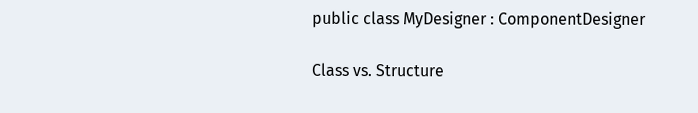public class MyDesigner : ComponentDesigner

Class vs. Structure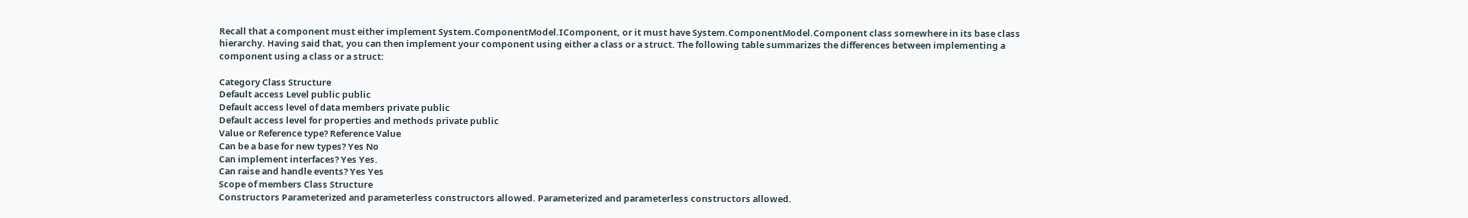Recall that a component must either implement System.ComponentModel.IComponent, or it must have System.ComponentModel.Component class somewhere in its base class hierarchy. Having said that, you can then implement your component using either a class or a struct. The following table summarizes the differences between implementing a component using a class or a struct:

Category Class Structure
Default access Level public public
Default access level of data members private public
Default access level for properties and methods private public
Value or Reference type? Reference Value
Can be a base for new types? Yes No
Can implement interfaces? Yes Yes.
Can raise and handle events? Yes Yes
Scope of members Class Structure
Constructors Parameterized and parameterless constructors allowed. Parameterized and parameterless constructors allowed.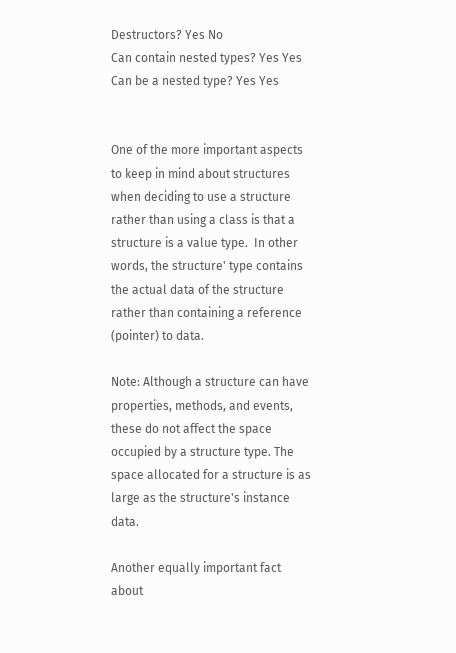Destructors? Yes No
Can contain nested types? Yes Yes
Can be a nested type? Yes Yes


One of the more important aspects to keep in mind about structures when deciding to use a structure rather than using a class is that a structure is a value type.  In other words, the structure' type contains the actual data of the structure rather than containing a reference (pointer) to data.

Note: Although a structure can have properties, methods, and events, these do not affect the space occupied by a structure type. The space allocated for a structure is as large as the structure's instance data.

Another equally important fact about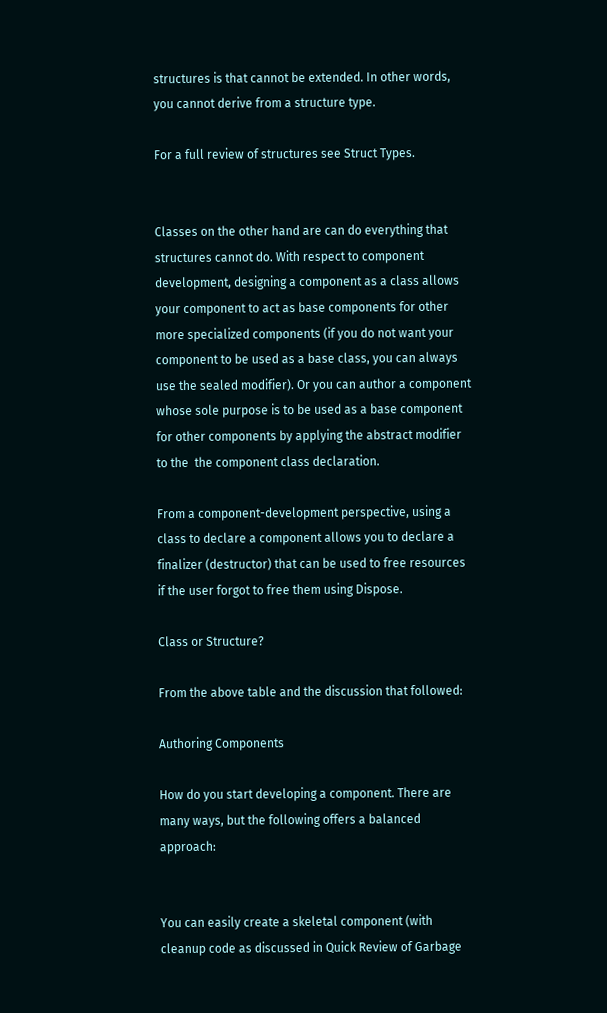structures is that cannot be extended. In other words, you cannot derive from a structure type.

For a full review of structures see Struct Types.


Classes on the other hand are can do everything that structures cannot do. With respect to component development, designing a component as a class allows your component to act as base components for other more specialized components (if you do not want your component to be used as a base class, you can always use the sealed modifier). Or you can author a component whose sole purpose is to be used as a base component for other components by applying the abstract modifier to the  the component class declaration.

From a component-development perspective, using a class to declare a component allows you to declare a finalizer (destructor) that can be used to free resources if the user forgot to free them using Dispose.

Class or Structure?

From the above table and the discussion that followed:

Authoring Components

How do you start developing a component. There are many ways, but the following offers a balanced approach:


You can easily create a skeletal component (with cleanup code as discussed in Quick Review of Garbage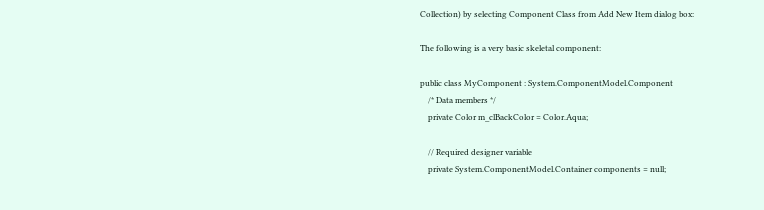Collection) by selecting Component Class from Add New Item dialog box:

The following is a very basic skeletal component:

public class MyComponent : System.ComponentModel.Component
    /* Data members */
    private Color m_clBackColor = Color.Aqua;

    // Required designer variable
    private System.ComponentModel.Container components = null;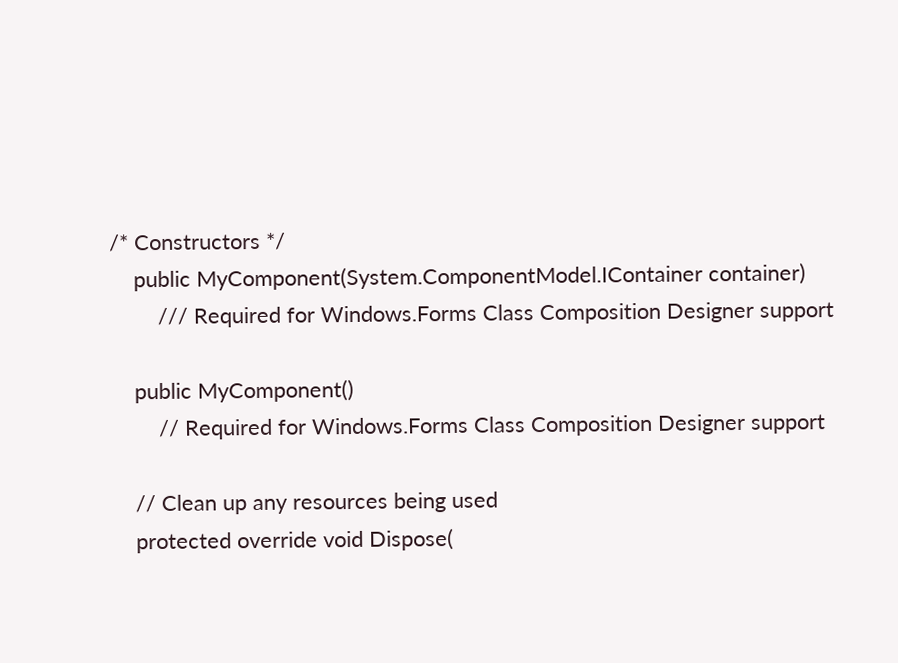/* Constructors */
    public MyComponent(System.ComponentModel.IContainer container)
        /// Required for Windows.Forms Class Composition Designer support

    public MyComponent()
        // Required for Windows.Forms Class Composition Designer support

    // Clean up any resources being used
    protected override void Dispose(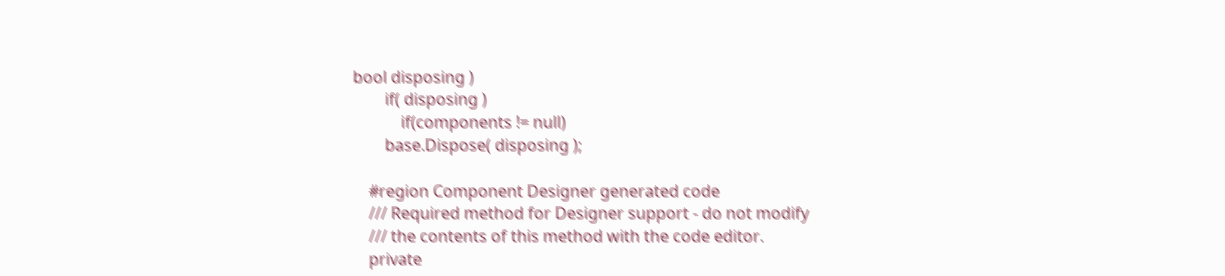bool disposing )
        if( disposing )
            if(components != null)
        base.Dispose( disposing );

    #region Component Designer generated code
    /// Required method for Designer support - do not modify
    /// the contents of this method with the code editor.
    private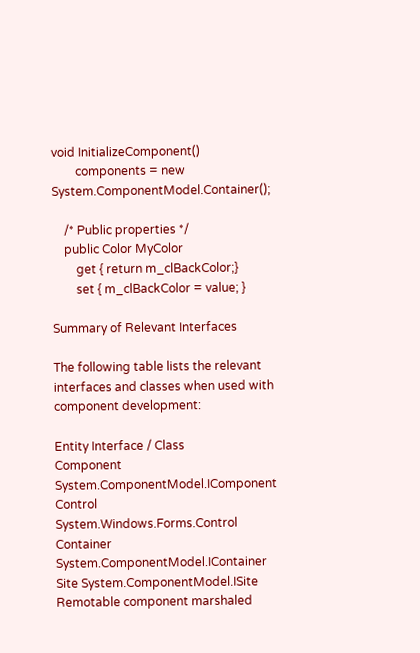void InitializeComponent()
        components = new System.ComponentModel.Container();

    /* Public properties */
    public Color MyColor
        get { return m_clBackColor;}
        set { m_clBackColor = value; }

Summary of Relevant Interfaces

The following table lists the relevant interfaces and classes when used with component development:

Entity Interface / Class
Component System.ComponentModel.IComponent
Control System.Windows.Forms.Control
Container System.ComponentModel.IContainer
Site System.ComponentModel.ISite
Remotable component marshaled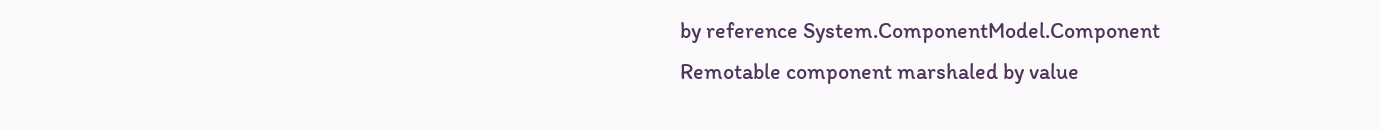by reference System.ComponentModel.Component
Remotable component marshaled by value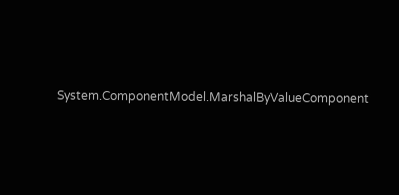System.ComponentModel.MarshalByValueComponent